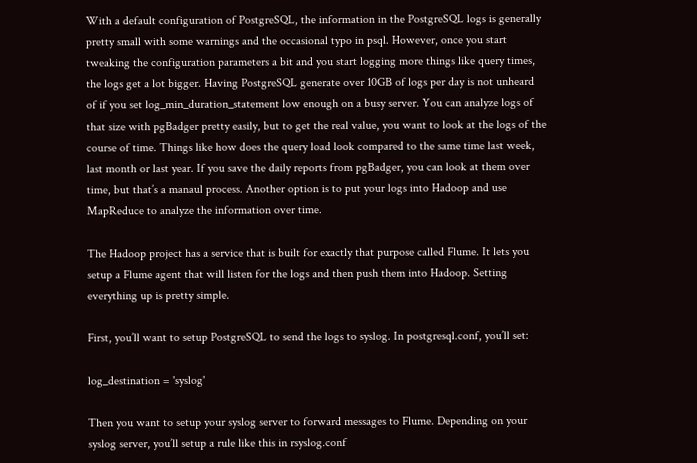With a default configuration of PostgreSQL, the information in the PostgreSQL logs is generally pretty small with some warnings and the occasional typo in psql. However, once you start tweaking the configuration parameters a bit and you start logging more things like query times, the logs get a lot bigger. Having PostgreSQL generate over 10GB of logs per day is not unheard of if you set log_min_duration_statement low enough on a busy server. You can analyze logs of that size with pgBadger pretty easily, but to get the real value, you want to look at the logs of the course of time. Things like how does the query load look compared to the same time last week, last month or last year. If you save the daily reports from pgBadger, you can look at them over time, but that’s a manaul process. Another option is to put your logs into Hadoop and use MapReduce to analyze the information over time.

The Hadoop project has a service that is built for exactly that purpose called Flume. It lets you setup a Flume agent that will listen for the logs and then push them into Hadoop. Setting everything up is pretty simple.

First, you’ll want to setup PostgreSQL to send the logs to syslog. In postgresql.conf, you’ll set:

log_destination = 'syslog'

Then you want to setup your syslog server to forward messages to Flume. Depending on your syslog server, you’ll setup a rule like this in rsyslog.conf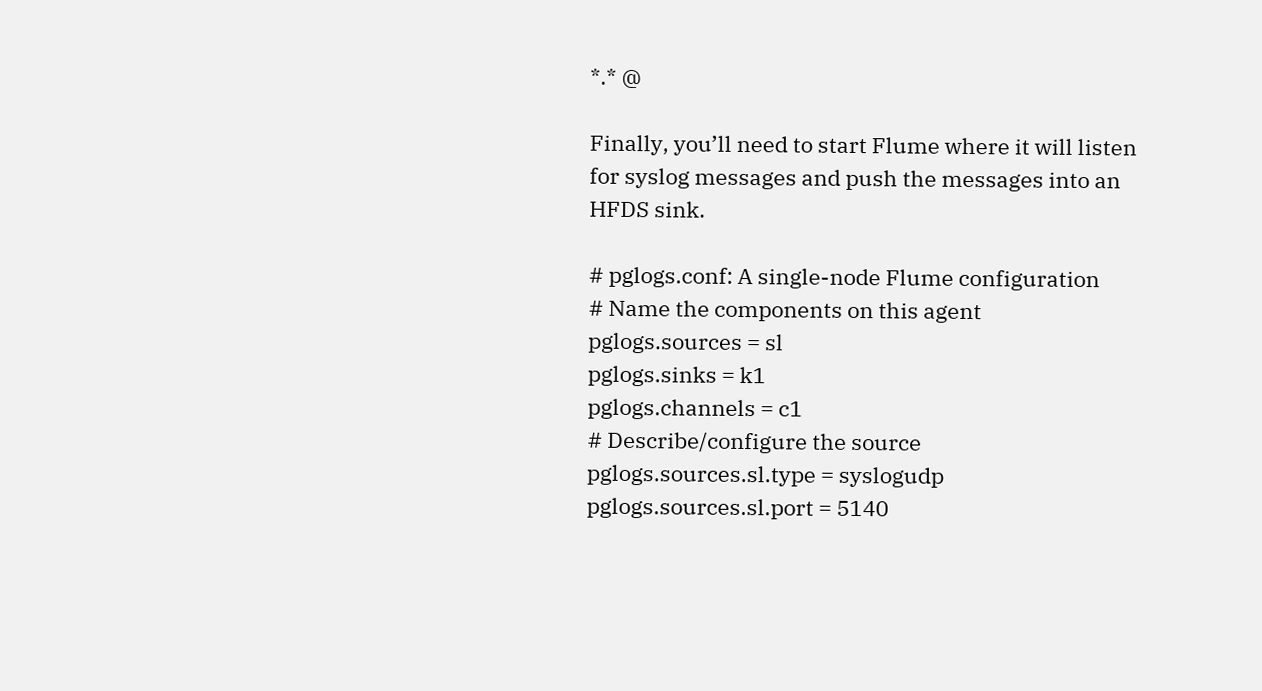*.* @

Finally, you’ll need to start Flume where it will listen for syslog messages and push the messages into an HFDS sink.

# pglogs.conf: A single-node Flume configuration
# Name the components on this agent
pglogs.sources = sl
pglogs.sinks = k1
pglogs.channels = c1
# Describe/configure the source
pglogs.sources.sl.type = syslogudp
pglogs.sources.sl.port = 5140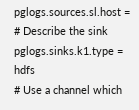pglogs.sources.sl.host =
# Describe the sink
pglogs.sinks.k1.type = hdfs
# Use a channel which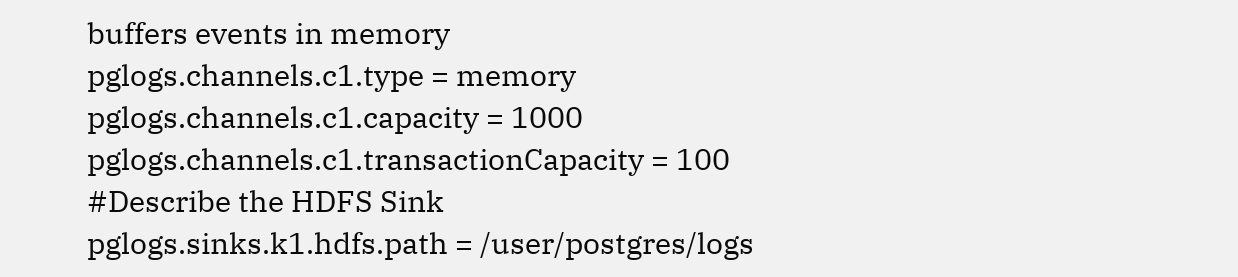buffers events in memory
pglogs.channels.c1.type = memory
pglogs.channels.c1.capacity = 1000
pglogs.channels.c1.transactionCapacity = 100
#Describe the HDFS Sink
pglogs.sinks.k1.hdfs.path = /user/postgres/logs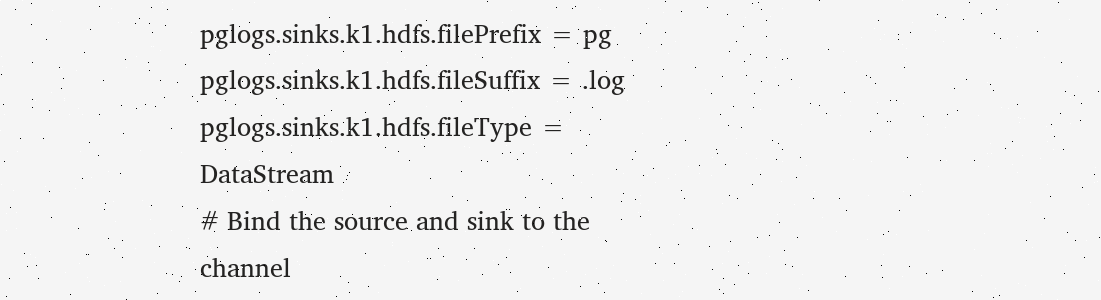pglogs.sinks.k1.hdfs.filePrefix = pg
pglogs.sinks.k1.hdfs.fileSuffix = .log
pglogs.sinks.k1.hdfs.fileType = DataStream
# Bind the source and sink to the channel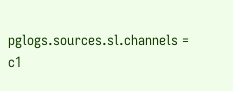pglogs.sources.sl.channels = c1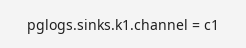pglogs.sinks.k1.channel = c1